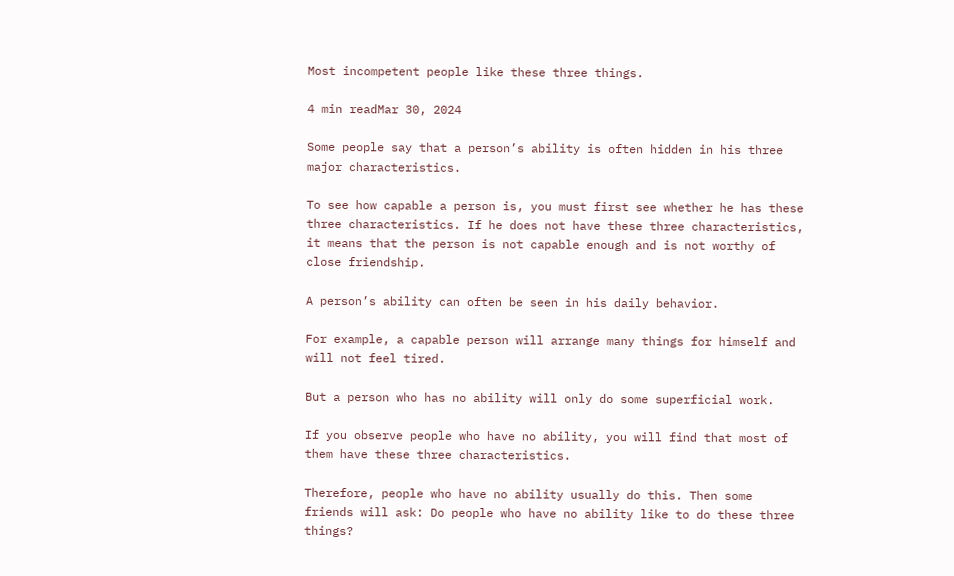Most incompetent people like these three things.

4 min readMar 30, 2024

Some people say that a person’s ability is often hidden in his three major characteristics.

To see how capable a person is, you must first see whether he has these three characteristics. If he does not have these three characteristics, it means that the person is not capable enough and is not worthy of close friendship.

A person’s ability can often be seen in his daily behavior.

For example, a capable person will arrange many things for himself and will not feel tired.

But a person who has no ability will only do some superficial work.

If you observe people who have no ability, you will find that most of them have these three characteristics.

Therefore, people who have no ability usually do this. Then some friends will ask: Do people who have no ability like to do these three things?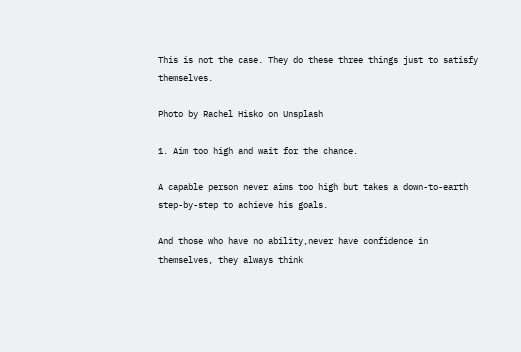This is not the case. They do these three things just to satisfy themselves.

Photo by Rachel Hisko on Unsplash

1. Aim too high and wait for the chance.

A capable person never aims too high but takes a down-to-earth step-by-step to achieve his goals.

And those who have no ability,never have confidence in themselves, they always think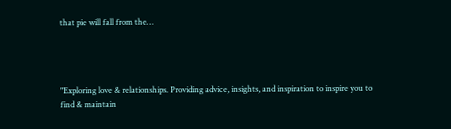that pie will fall from the…




"Exploring love & relationships. Providing advice, insights, and inspiration to inspire you to find & maintain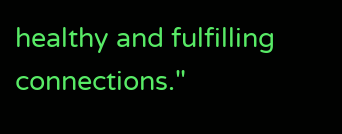healthy and fulfilling connections."